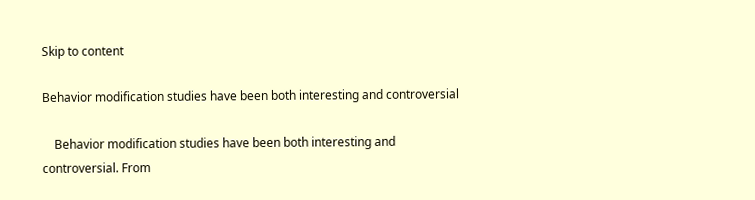Skip to content

Behavior modification studies have been both interesting and controversial

    Behavior modification studies have been both interesting and controversial. From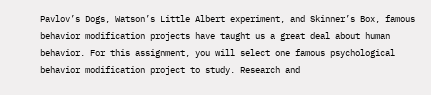Pavlov’s Dogs, Watson’s Little Albert experiment, and Skinner’s Box, famous behavior modification projects have taught us a great deal about human behavior. For this assignment, you will select one famous psychological behavior modification project to study. Research and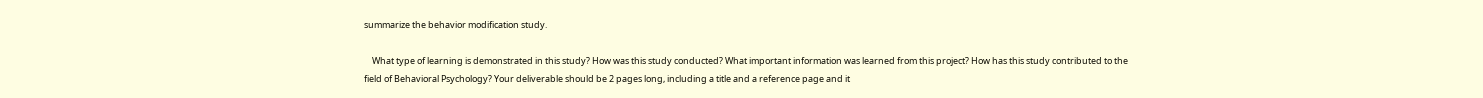summarize the behavior modification study.

    What type of learning is demonstrated in this study? How was this study conducted? What important information was learned from this project? How has this study contributed to the field of Behavioral Psychology? Your deliverable should be 2 pages long, including a title and a reference page and it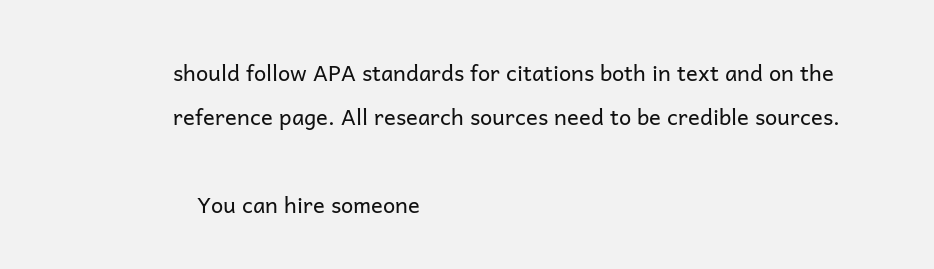should follow APA standards for citations both in text and on the reference page. All research sources need to be credible sources.

    You can hire someone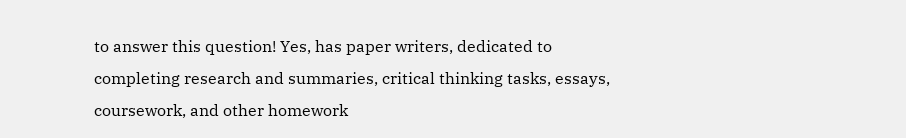to answer this question! Yes, has paper writers, dedicated to completing research and summaries, critical thinking tasks, essays, coursework, and other homework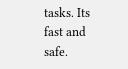tasks. Its fast and safe.